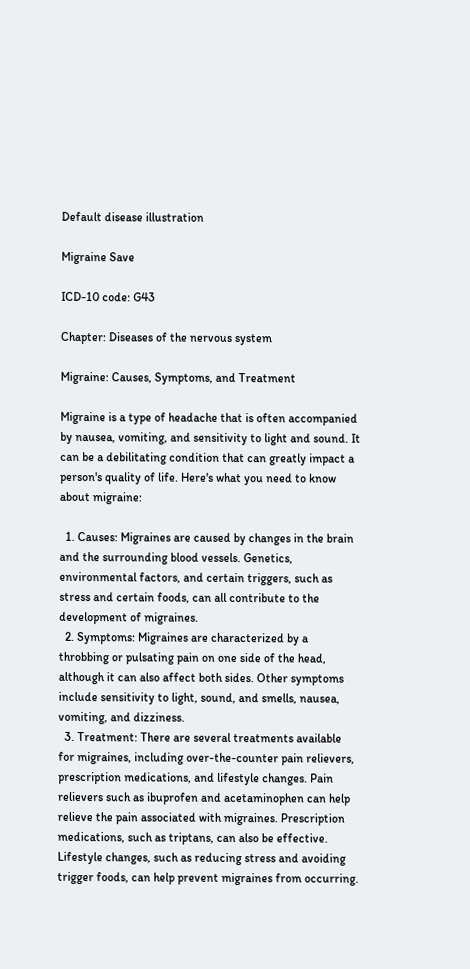Default disease illustration

Migraine Save

ICD-10 code: G43

Chapter: Diseases of the nervous system

Migraine: Causes, Symptoms, and Treatment

Migraine is a type of headache that is often accompanied by nausea, vomiting, and sensitivity to light and sound. It can be a debilitating condition that can greatly impact a person's quality of life. Here's what you need to know about migraine:

  1. Causes: Migraines are caused by changes in the brain and the surrounding blood vessels. Genetics, environmental factors, and certain triggers, such as stress and certain foods, can all contribute to the development of migraines.
  2. Symptoms: Migraines are characterized by a throbbing or pulsating pain on one side of the head, although it can also affect both sides. Other symptoms include sensitivity to light, sound, and smells, nausea, vomiting, and dizziness.
  3. Treatment: There are several treatments available for migraines, including over-the-counter pain relievers, prescription medications, and lifestyle changes. Pain relievers such as ibuprofen and acetaminophen can help relieve the pain associated with migraines. Prescription medications, such as triptans, can also be effective. Lifestyle changes, such as reducing stress and avoiding trigger foods, can help prevent migraines from occurring.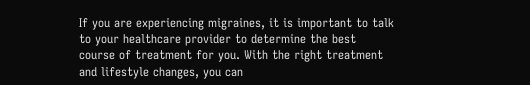If you are experiencing migraines, it is important to talk to your healthcare provider to determine the best course of treatment for you. With the right treatment and lifestyle changes, you can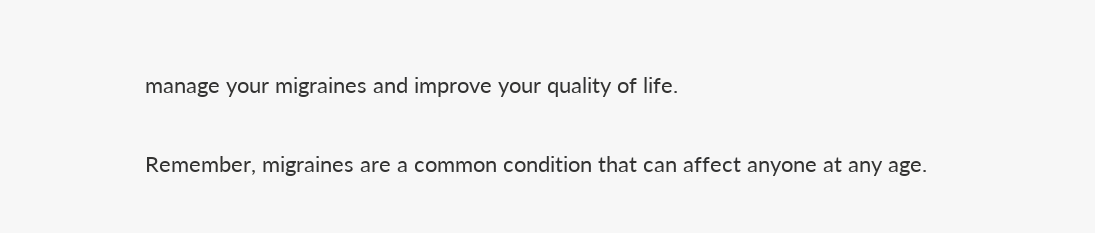manage your migraines and improve your quality of life.

Remember, migraines are a common condition that can affect anyone at any age.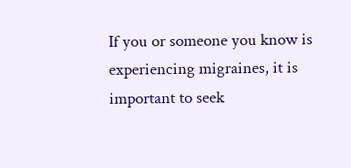If you or someone you know is experiencing migraines, it is important to seek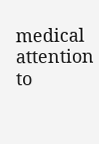medical attention to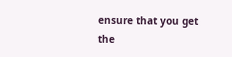ensure that you get the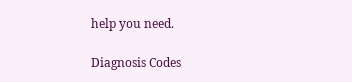help you need.

Diagnosis Codes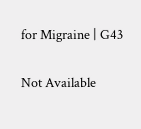for Migraine | G43

Not Available